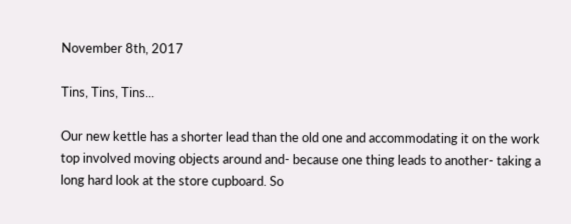November 8th, 2017

Tins, Tins, Tins...

Our new kettle has a shorter lead than the old one and accommodating it on the work top involved moving objects around and- because one thing leads to another- taking a long hard look at the store cupboard. So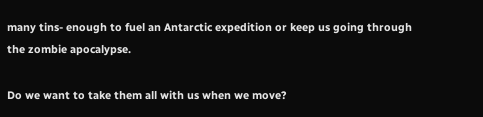many tins- enough to fuel an Antarctic expedition or keep us going through the zombie apocalypse.

Do we want to take them all with us when we move?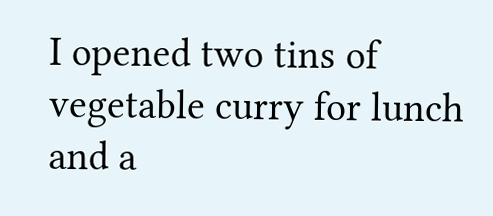I opened two tins of vegetable curry for lunch and a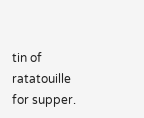tin of ratatouille for supper.